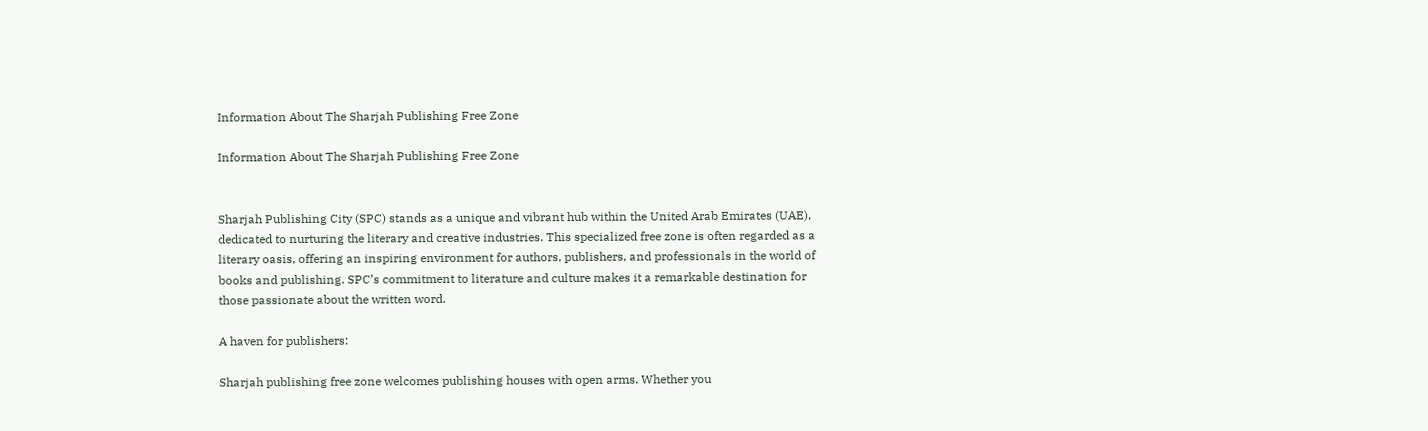Information About The Sharjah Publishing Free Zone

Information About The Sharjah Publishing Free Zone


Sharjah Publishing City (SPC) stands as a unique and vibrant hub within the United Arab Emirates (UAE), dedicated to nurturing the literary and creative industries. This specialized free zone is often regarded as a literary oasis, offering an inspiring environment for authors, publishers, and professionals in the world of books and publishing. SPC’s commitment to literature and culture makes it a remarkable destination for those passionate about the written word.

A haven for publishers:

Sharjah publishing free zone welcomes publishing houses with open arms. Whether you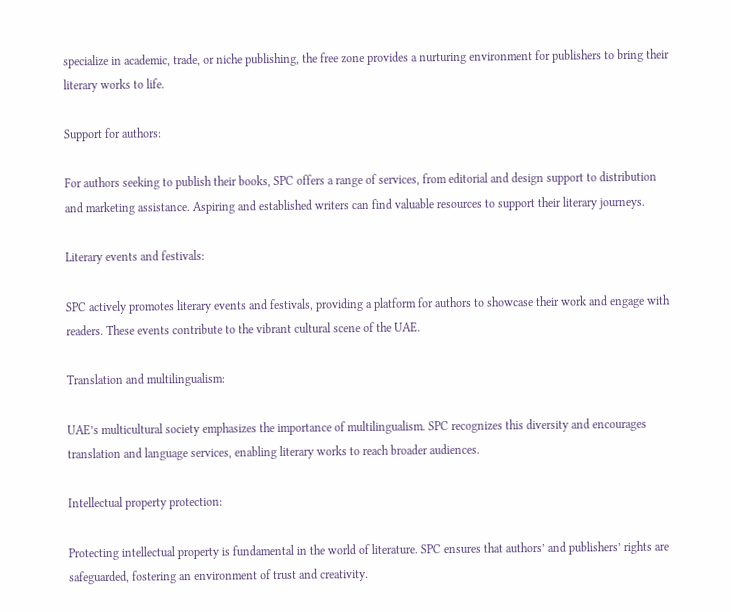specialize in academic, trade, or niche publishing, the free zone provides a nurturing environment for publishers to bring their literary works to life.

Support for authors:

For authors seeking to publish their books, SPC offers a range of services, from editorial and design support to distribution and marketing assistance. Aspiring and established writers can find valuable resources to support their literary journeys.

Literary events and festivals:

SPC actively promotes literary events and festivals, providing a platform for authors to showcase their work and engage with readers. These events contribute to the vibrant cultural scene of the UAE.

Translation and multilingualism:

UAE’s multicultural society emphasizes the importance of multilingualism. SPC recognizes this diversity and encourages translation and language services, enabling literary works to reach broader audiences.

Intellectual property protection:

Protecting intellectual property is fundamental in the world of literature. SPC ensures that authors’ and publishers’ rights are safeguarded, fostering an environment of trust and creativity.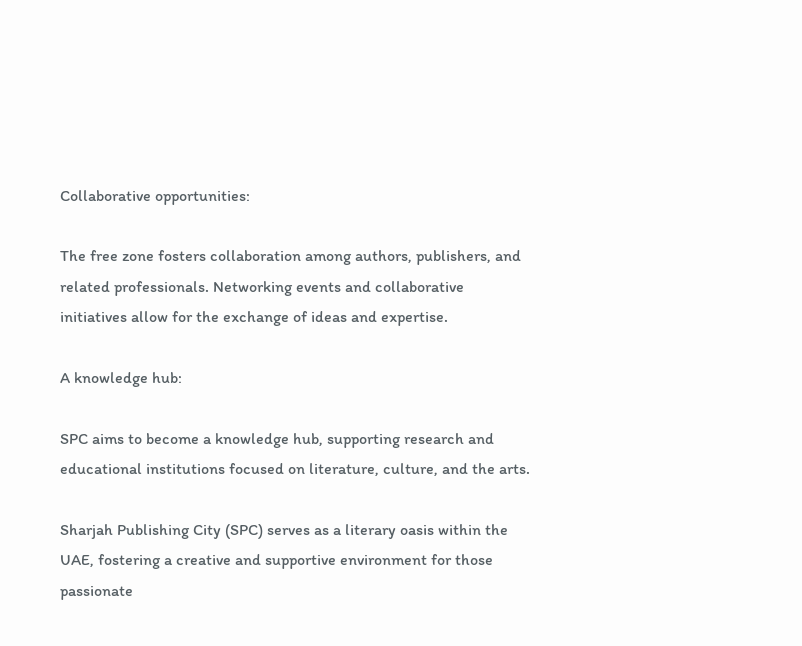Collaborative opportunities:

The free zone fosters collaboration among authors, publishers, and related professionals. Networking events and collaborative initiatives allow for the exchange of ideas and expertise.

A knowledge hub:

SPC aims to become a knowledge hub, supporting research and educational institutions focused on literature, culture, and the arts.

Sharjah Publishing City (SPC) serves as a literary oasis within the UAE, fostering a creative and supportive environment for those passionate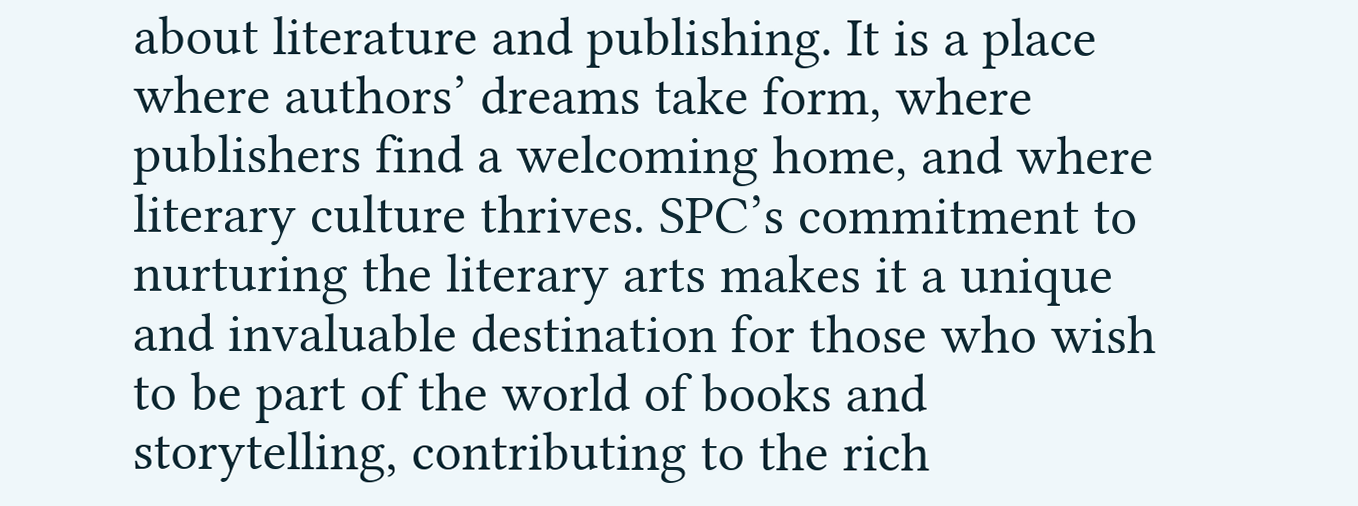about literature and publishing. It is a place where authors’ dreams take form, where publishers find a welcoming home, and where literary culture thrives. SPC’s commitment to nurturing the literary arts makes it a unique and invaluable destination for those who wish to be part of the world of books and storytelling, contributing to the rich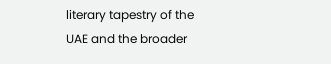literary tapestry of the UAE and the broader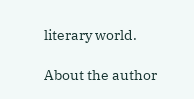literary world.

About the author